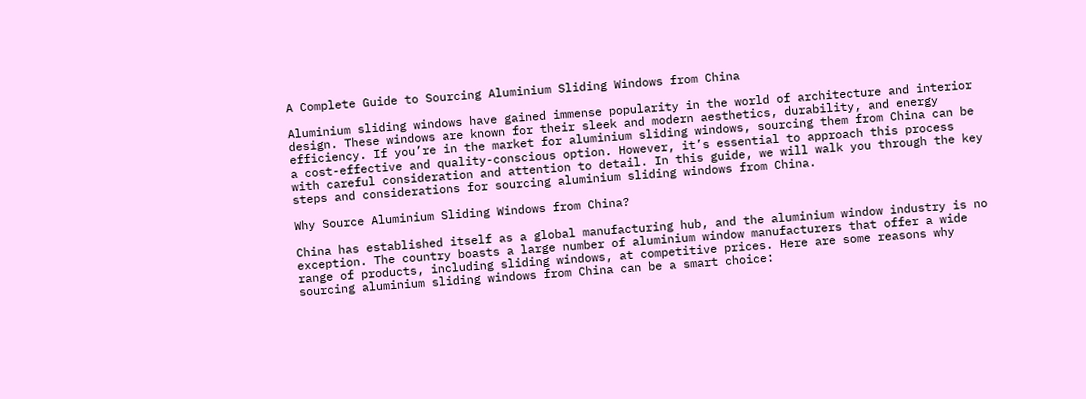A Complete Guide to Sourcing Aluminium Sliding Windows from China

Aluminium sliding windows have gained immense popularity in the world of architecture and interior design. These windows are known for their sleek and modern aesthetics, durability, and energy efficiency. If you’re in the market for aluminium sliding windows, sourcing them from China can be a cost-effective and quality-conscious option. However, it’s essential to approach this process with careful consideration and attention to detail. In this guide, we will walk you through the key steps and considerations for sourcing aluminium sliding windows from China.

Why Source Aluminium Sliding Windows from China?

China has established itself as a global manufacturing hub, and the aluminium window industry is no exception. The country boasts a large number of aluminium window manufacturers that offer a wide range of products, including sliding windows, at competitive prices. Here are some reasons why sourcing aluminium sliding windows from China can be a smart choice: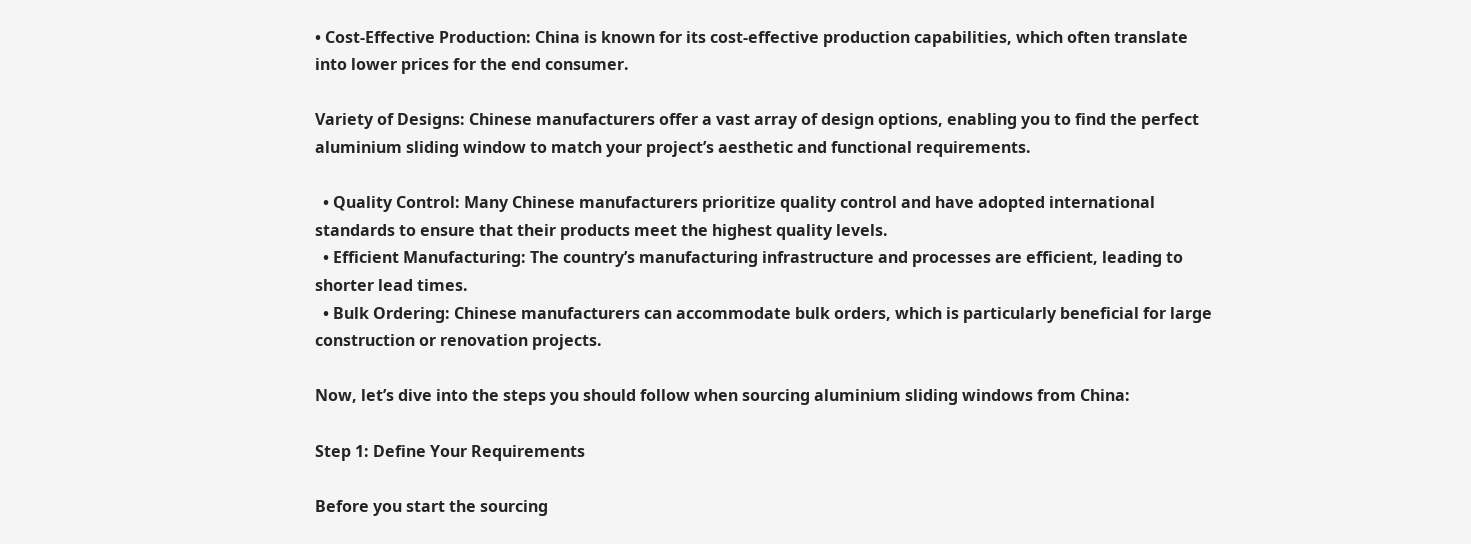• Cost-Effective Production: China is known for its cost-effective production capabilities, which often translate into lower prices for the end consumer.

Variety of Designs: Chinese manufacturers offer a vast array of design options, enabling you to find the perfect aluminium sliding window to match your project’s aesthetic and functional requirements.

  • Quality Control: Many Chinese manufacturers prioritize quality control and have adopted international standards to ensure that their products meet the highest quality levels.
  • Efficient Manufacturing: The country’s manufacturing infrastructure and processes are efficient, leading to shorter lead times.
  • Bulk Ordering: Chinese manufacturers can accommodate bulk orders, which is particularly beneficial for large construction or renovation projects.

Now, let’s dive into the steps you should follow when sourcing aluminium sliding windows from China:

Step 1: Define Your Requirements

Before you start the sourcing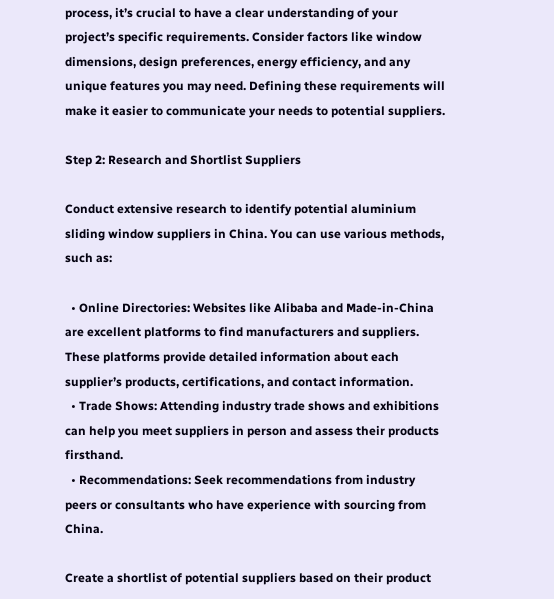process, it’s crucial to have a clear understanding of your project’s specific requirements. Consider factors like window dimensions, design preferences, energy efficiency, and any unique features you may need. Defining these requirements will make it easier to communicate your needs to potential suppliers.

Step 2: Research and Shortlist Suppliers

Conduct extensive research to identify potential aluminium sliding window suppliers in China. You can use various methods, such as:

  • Online Directories: Websites like Alibaba and Made-in-China are excellent platforms to find manufacturers and suppliers. These platforms provide detailed information about each supplier’s products, certifications, and contact information.
  • Trade Shows: Attending industry trade shows and exhibitions can help you meet suppliers in person and assess their products firsthand.
  • Recommendations: Seek recommendations from industry peers or consultants who have experience with sourcing from China.

Create a shortlist of potential suppliers based on their product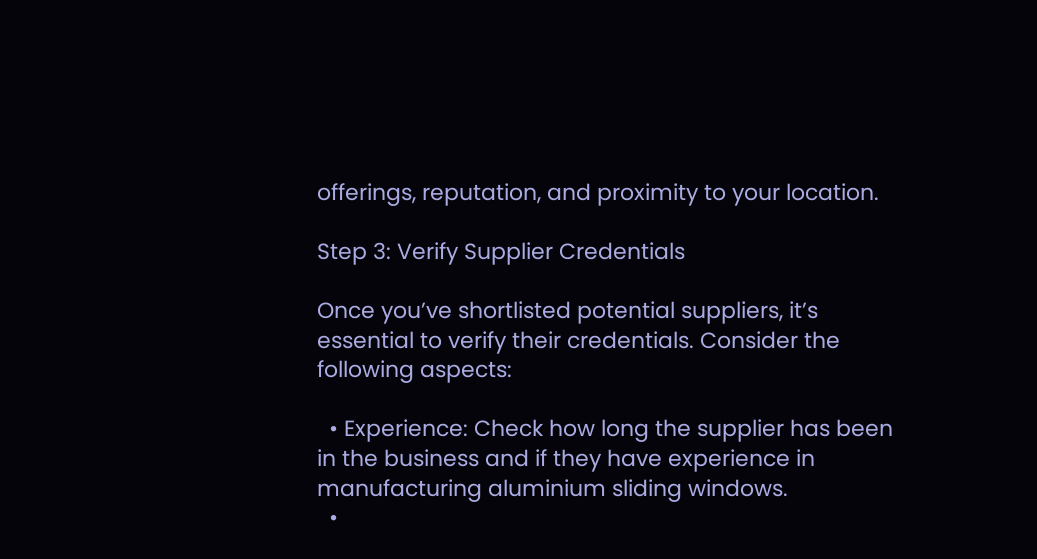offerings, reputation, and proximity to your location.

Step 3: Verify Supplier Credentials

Once you’ve shortlisted potential suppliers, it’s essential to verify their credentials. Consider the following aspects:

  • Experience: Check how long the supplier has been in the business and if they have experience in manufacturing aluminium sliding windows.
  •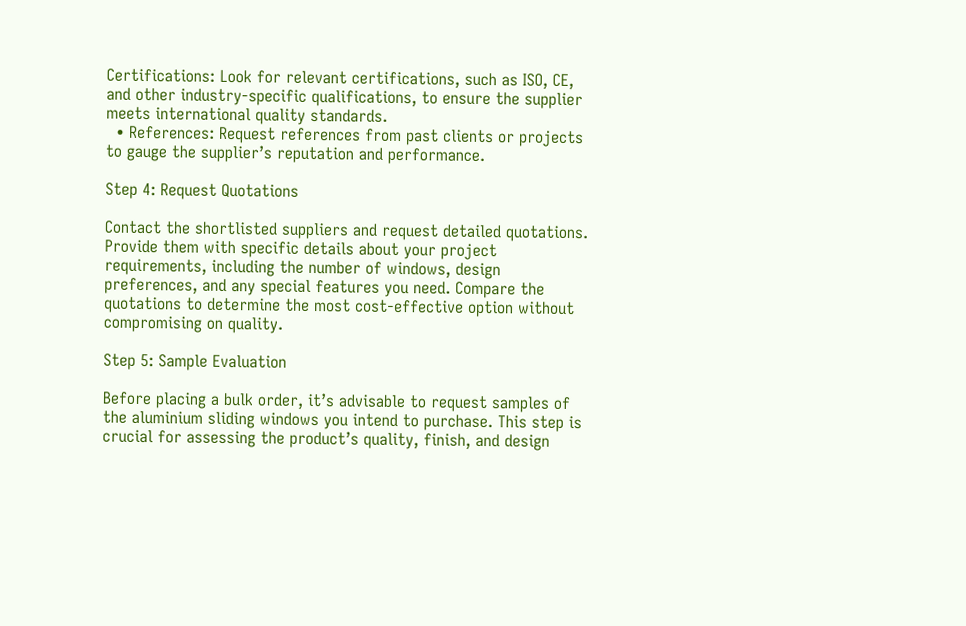Certifications: Look for relevant certifications, such as ISO, CE, and other industry-specific qualifications, to ensure the supplier meets international quality standards.
  • References: Request references from past clients or projects to gauge the supplier’s reputation and performance.

Step 4: Request Quotations

Contact the shortlisted suppliers and request detailed quotations. Provide them with specific details about your project requirements, including the number of windows, design preferences, and any special features you need. Compare the quotations to determine the most cost-effective option without compromising on quality.

Step 5: Sample Evaluation

Before placing a bulk order, it’s advisable to request samples of the aluminium sliding windows you intend to purchase. This step is crucial for assessing the product’s quality, finish, and design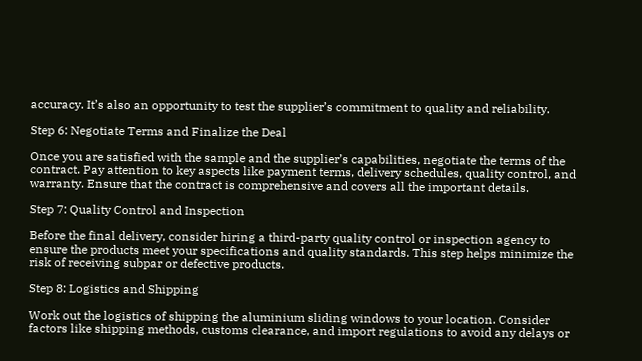accuracy. It’s also an opportunity to test the supplier’s commitment to quality and reliability.

Step 6: Negotiate Terms and Finalize the Deal

Once you are satisfied with the sample and the supplier’s capabilities, negotiate the terms of the contract. Pay attention to key aspects like payment terms, delivery schedules, quality control, and warranty. Ensure that the contract is comprehensive and covers all the important details.

Step 7: Quality Control and Inspection

Before the final delivery, consider hiring a third-party quality control or inspection agency to ensure the products meet your specifications and quality standards. This step helps minimize the risk of receiving subpar or defective products.

Step 8: Logistics and Shipping

Work out the logistics of shipping the aluminium sliding windows to your location. Consider factors like shipping methods, customs clearance, and import regulations to avoid any delays or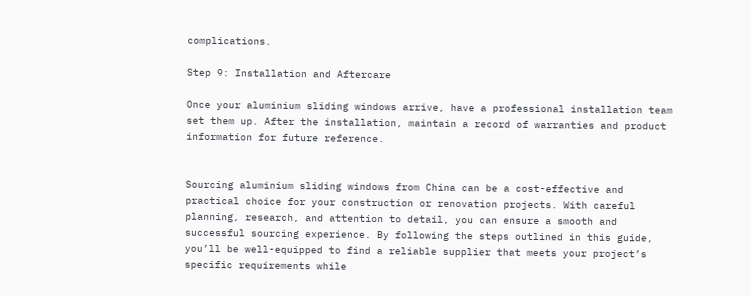complications.

Step 9: Installation and Aftercare

Once your aluminium sliding windows arrive, have a professional installation team set them up. After the installation, maintain a record of warranties and product information for future reference.


Sourcing aluminium sliding windows from China can be a cost-effective and practical choice for your construction or renovation projects. With careful planning, research, and attention to detail, you can ensure a smooth and successful sourcing experience. By following the steps outlined in this guide, you’ll be well-equipped to find a reliable supplier that meets your project’s specific requirements while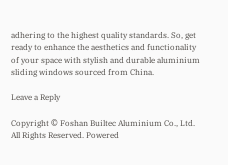adhering to the highest quality standards. So, get ready to enhance the aesthetics and functionality of your space with stylish and durable aluminium sliding windows sourced from China.

Leave a Reply

Copyright © Foshan Builtec Aluminium Co., Ltd. All Rights Reserved. Powered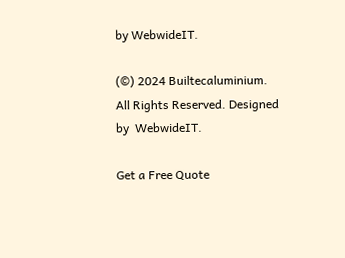by WebwideIT.

(©) 2024 Builtecaluminium. All Rights Reserved. Designed by  WebwideIT.

Get a Free Quote